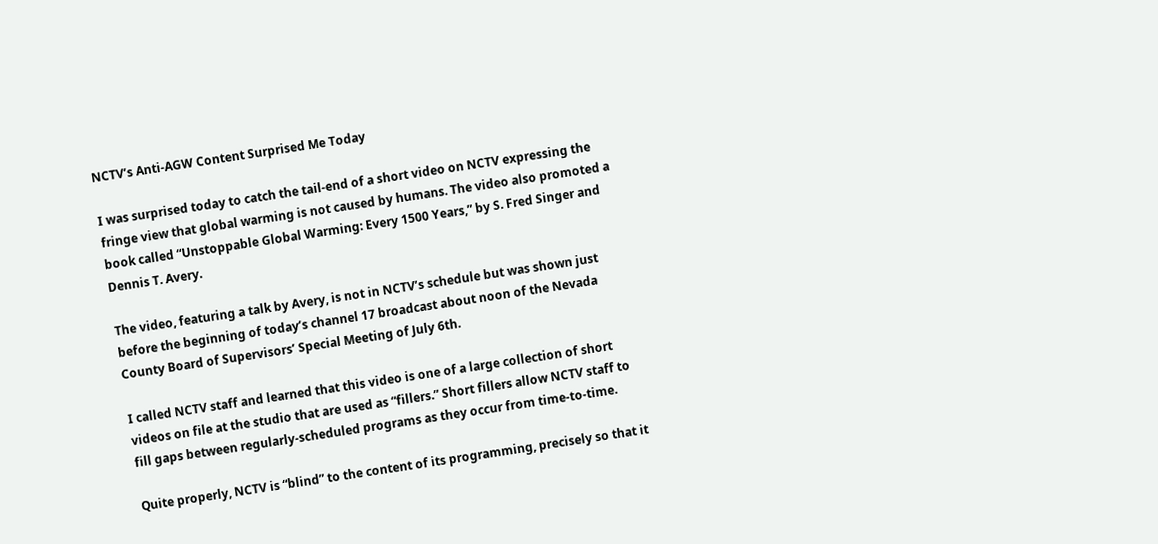NCTV’s Anti-AGW Content Surprised Me Today

I was surprised today to catch the tail-end of a short video on NCTV expressing the fringe view that global warming is not caused by humans. The video also promoted a book called “Unstoppable Global Warming: Every 1500 Years,” by S. Fred Singer and Dennis T. Avery.

The video, featuring a talk by Avery, is not in NCTV’s schedule but was shown just before the beginning of today’s channel 17 broadcast about noon of the Nevada County Board of Supervisors’ Special Meeting of July 6th.

I called NCTV staff and learned that this video is one of a large collection of short videos on file at the studio that are used as “fillers.” Short fillers allow NCTV staff to fill gaps between regularly-scheduled programs as they occur from time-to-time.

Quite properly, NCTV is “blind” to the content of its programming, precisely so that it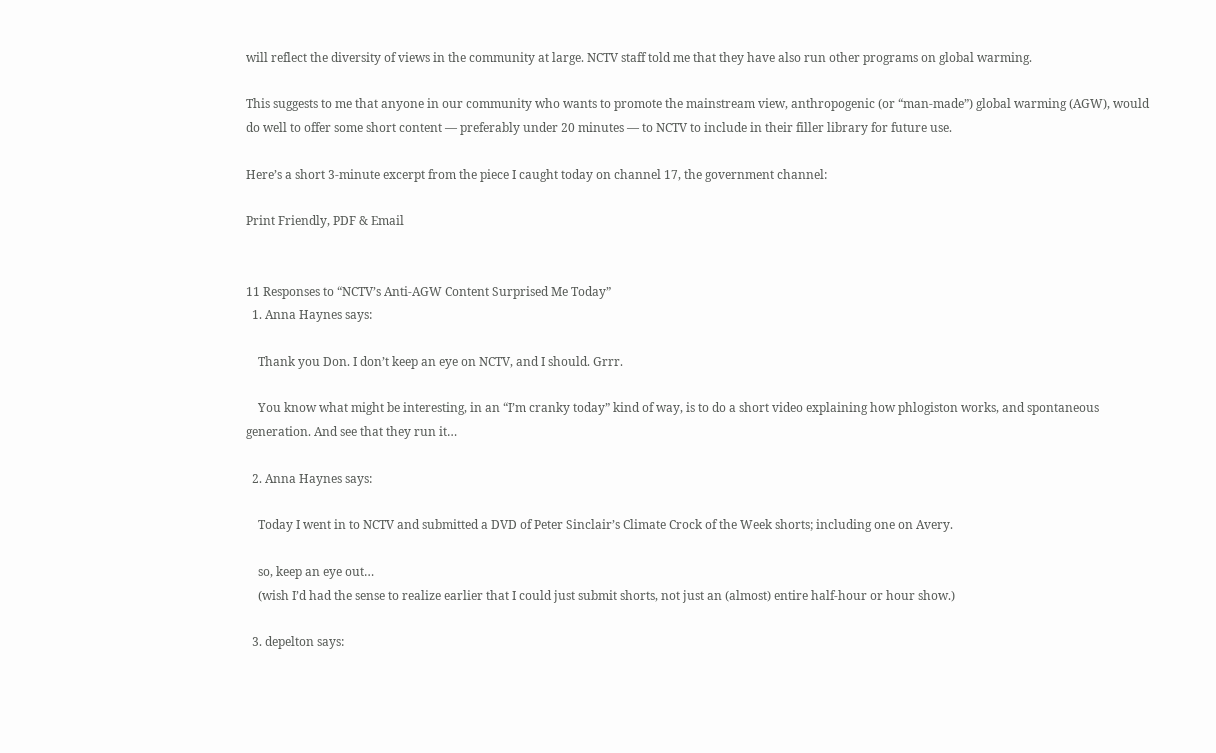will reflect the diversity of views in the community at large. NCTV staff told me that they have also run other programs on global warming.

This suggests to me that anyone in our community who wants to promote the mainstream view, anthropogenic (or “man-made”) global warming (AGW), would do well to offer some short content — preferably under 20 minutes — to NCTV to include in their filler library for future use.

Here’s a short 3-minute excerpt from the piece I caught today on channel 17, the government channel:

Print Friendly, PDF & Email


11 Responses to “NCTV’s Anti-AGW Content Surprised Me Today”
  1. Anna Haynes says:

    Thank you Don. I don’t keep an eye on NCTV, and I should. Grrr.

    You know what might be interesting, in an “I’m cranky today” kind of way, is to do a short video explaining how phlogiston works, and spontaneous generation. And see that they run it…

  2. Anna Haynes says:

    Today I went in to NCTV and submitted a DVD of Peter Sinclair’s Climate Crock of the Week shorts; including one on Avery.

    so, keep an eye out…
    (wish I’d had the sense to realize earlier that I could just submit shorts, not just an (almost) entire half-hour or hour show.)

  3. depelton says: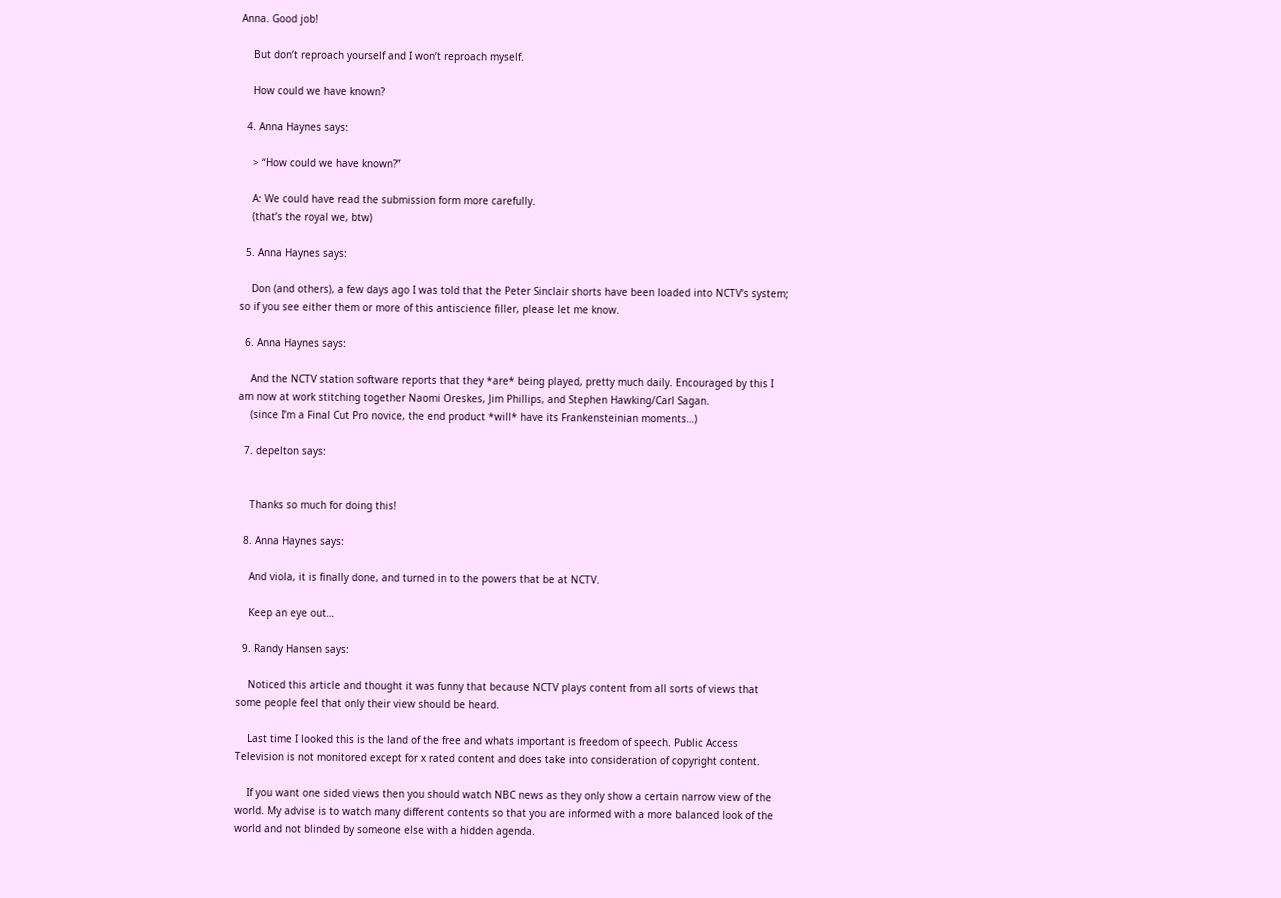Anna. Good job!

    But don’t reproach yourself and I won’t reproach myself.

    How could we have known?

  4. Anna Haynes says:

    > “How could we have known?”

    A: We could have read the submission form more carefully.
    (that’s the royal we, btw)

  5. Anna Haynes says:

    Don (and others), a few days ago I was told that the Peter Sinclair shorts have been loaded into NCTV’s system; so if you see either them or more of this antiscience filler, please let me know.

  6. Anna Haynes says:

    And the NCTV station software reports that they *are* being played, pretty much daily. Encouraged by this I am now at work stitching together Naomi Oreskes, Jim Phillips, and Stephen Hawking/Carl Sagan.
    (since I’m a Final Cut Pro novice, the end product *will* have its Frankensteinian moments…)

  7. depelton says:


    Thanks so much for doing this!

  8. Anna Haynes says:

    And viola, it is finally done, and turned in to the powers that be at NCTV.

    Keep an eye out…

  9. Randy Hansen says:

    Noticed this article and thought it was funny that because NCTV plays content from all sorts of views that some people feel that only their view should be heard.

    Last time I looked this is the land of the free and whats important is freedom of speech. Public Access Television is not monitored except for x rated content and does take into consideration of copyright content.

    If you want one sided views then you should watch NBC news as they only show a certain narrow view of the world. My advise is to watch many different contents so that you are informed with a more balanced look of the world and not blinded by someone else with a hidden agenda.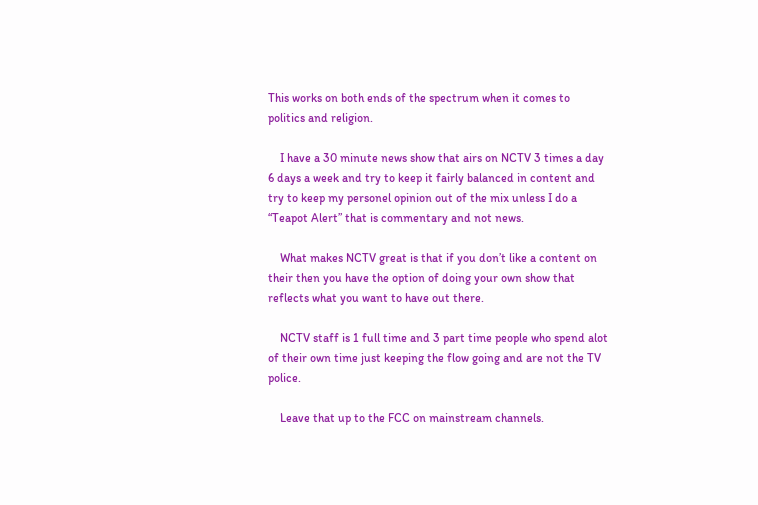This works on both ends of the spectrum when it comes to politics and religion.

    I have a 30 minute news show that airs on NCTV 3 times a day 6 days a week and try to keep it fairly balanced in content and try to keep my personel opinion out of the mix unless I do a “Teapot Alert” that is commentary and not news.

    What makes NCTV great is that if you don’t like a content on their then you have the option of doing your own show that reflects what you want to have out there.

    NCTV staff is 1 full time and 3 part time people who spend alot of their own time just keeping the flow going and are not the TV police.

    Leave that up to the FCC on mainstream channels.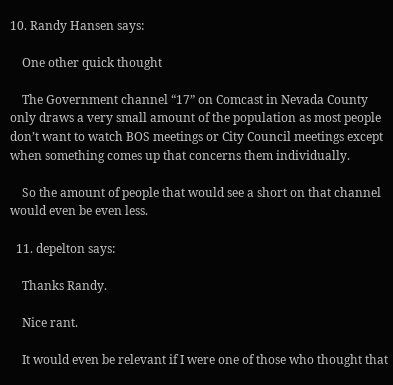10. Randy Hansen says:

    One other quick thought

    The Government channel “17” on Comcast in Nevada County only draws a very small amount of the population as most people don’t want to watch BOS meetings or City Council meetings except when something comes up that concerns them individually.

    So the amount of people that would see a short on that channel would even be even less.

  11. depelton says:

    Thanks Randy.

    Nice rant.

    It would even be relevant if I were one of those who thought that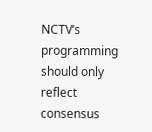NCTV’s programming should only reflect consensus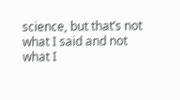science, but that’s not what I said and not what I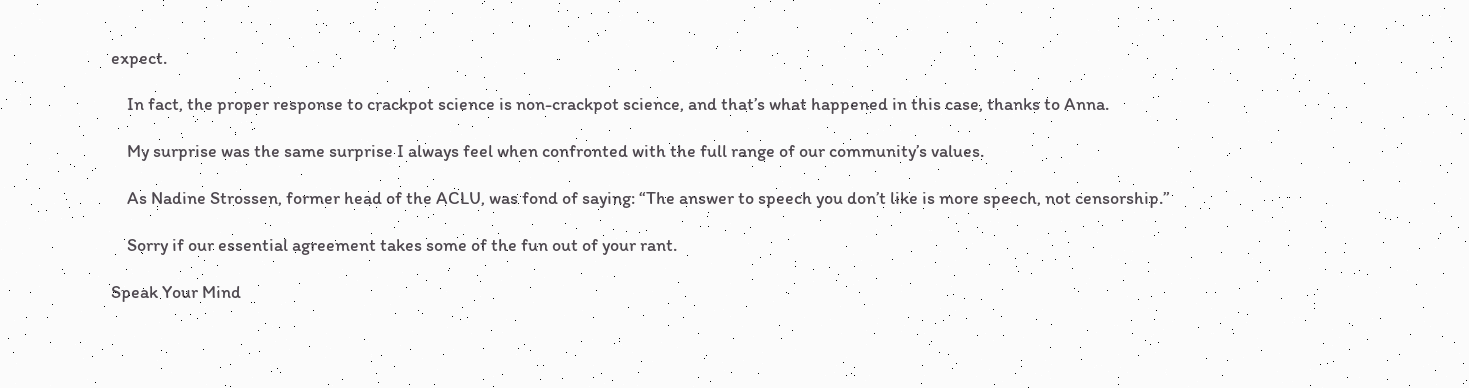expect.

    In fact, the proper response to crackpot science is non-crackpot science, and that’s what happened in this case, thanks to Anna.

    My surprise was the same surprise I always feel when confronted with the full range of our community’s values.

    As Nadine Strossen, former head of the ACLU, was fond of saying: “The answer to speech you don’t like is more speech, not censorship.”

    Sorry if our essential agreement takes some of the fun out of your rant.

Speak Your Mind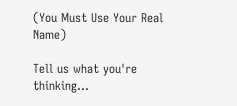(You Must Use Your Real Name)

Tell us what you're thinking...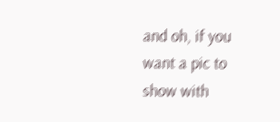and oh, if you want a pic to show with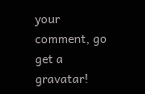your comment, go get a gravatar!